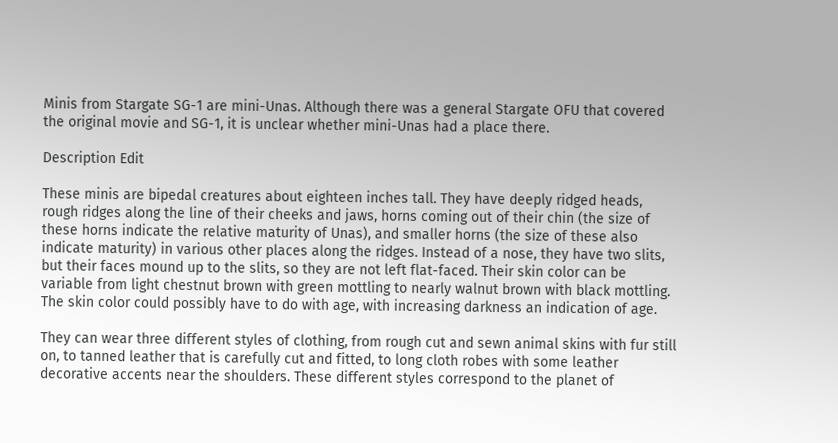Minis from Stargate SG-1 are mini-Unas. Although there was a general Stargate OFU that covered the original movie and SG-1, it is unclear whether mini-Unas had a place there.

Description Edit

These minis are bipedal creatures about eighteen inches tall. They have deeply ridged heads, rough ridges along the line of their cheeks and jaws, horns coming out of their chin (the size of these horns indicate the relative maturity of Unas), and smaller horns (the size of these also indicate maturity) in various other places along the ridges. Instead of a nose, they have two slits, but their faces mound up to the slits, so they are not left flat-faced. Their skin color can be variable from light chestnut brown with green mottling to nearly walnut brown with black mottling. The skin color could possibly have to do with age, with increasing darkness an indication of age.

They can wear three different styles of clothing, from rough cut and sewn animal skins with fur still on, to tanned leather that is carefully cut and fitted, to long cloth robes with some leather decorative accents near the shoulders. These different styles correspond to the planet of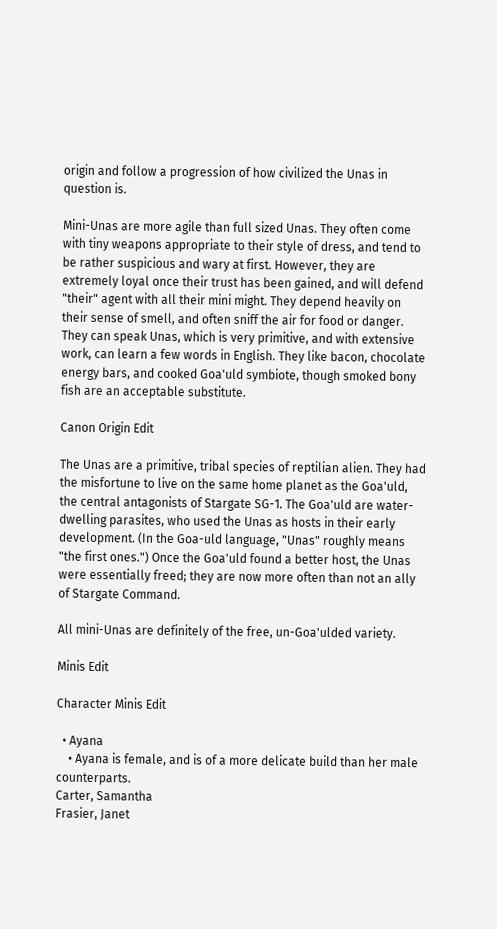origin and follow a progression of how civilized the Unas in question is.

Mini-Unas are more agile than full sized Unas. They often come with tiny weapons appropriate to their style of dress, and tend to be rather suspicious and wary at first. However, they are extremely loyal once their trust has been gained, and will defend "their" agent with all their mini might. They depend heavily on their sense of smell, and often sniff the air for food or danger. They can speak Unas, which is very primitive, and with extensive work, can learn a few words in English. They like bacon, chocolate energy bars, and cooked Goa'uld symbiote, though smoked bony fish are an acceptable substitute.

Canon Origin Edit

The Unas are a primitive, tribal species of reptilian alien. They had the misfortune to live on the same home planet as the Goa'uld, the central antagonists of Stargate SG-1. The Goa'uld are water-dwelling parasites, who used the Unas as hosts in their early development. (In the Goa-uld language, "Unas" roughly means "the first ones.") Once the Goa'uld found a better host, the Unas were essentially freed; they are now more often than not an ally of Stargate Command.

All mini-Unas are definitely of the free, un-Goa'ulded variety.

Minis Edit

Character Minis Edit

  • Ayana
    • Ayana is female, and is of a more delicate build than her male counterparts.
Carter, Samantha
Frasier, Janet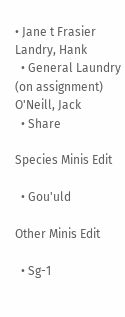• Jane t Frasier
Landry, Hank
  • General Laundry (on assignment)
O'Neill, Jack
  • Share

Species Minis Edit

  • Gou'uld

Other Minis Edit

  • Sg-1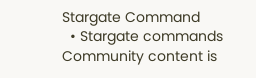Stargate Command
  • Stargate commands
Community content is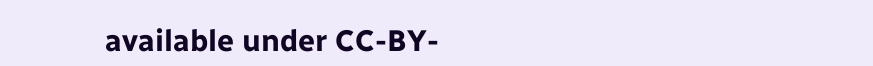available under CC-BY-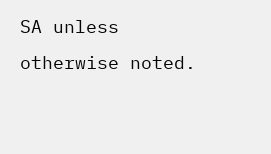SA unless otherwise noted.